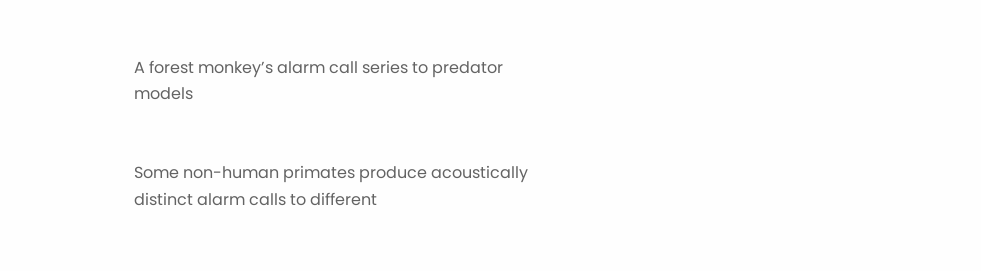A forest monkey’s alarm call series to predator models


Some non-human primates produce acoustically distinct alarm calls to different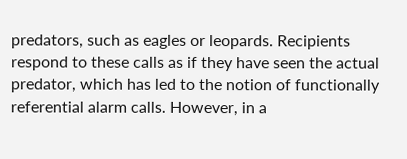predators, such as eagles or leopards. Recipients respond to these calls as if they have seen the actual predator, which has led to the notion of functionally referential alarm calls. However, in a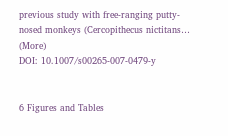previous study with free-ranging putty-nosed monkeys (Cercopithecus nictitans… (More)
DOI: 10.1007/s00265-007-0479-y


6 Figures and Tables